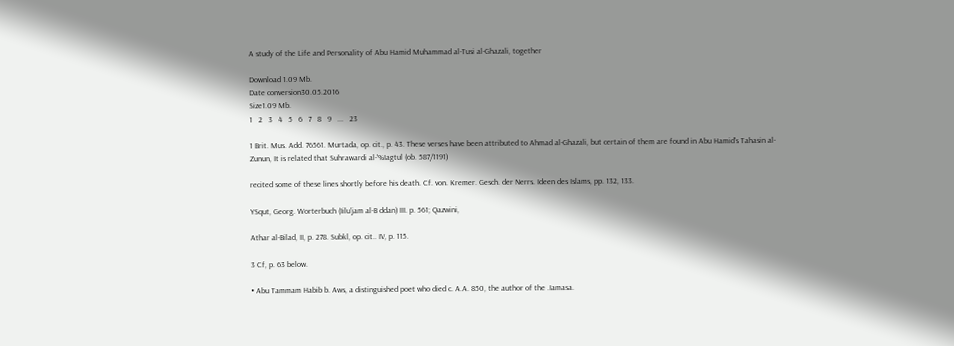A study of the Life and Personality of Abu Hamid Muhammad al-Tusi al-Ghazali, together

Download 1.09 Mb.
Date conversion30.05.2016
Size1.09 Mb.
1   2   3   4   5   6   7   8   9   ...   23

1 Brit. Mus. Add. 76561. Murtada, op. cit., p. 43. These verses have been attributed to Ahmad al-Ghazali, but certain of them are found in Abu Hamid's Tahasin al-Zunun, It is related that Suhrawardi al-'%Iagtul (ob. 587/1191)

recited some of these lines shortly before his death. Cf. von. Kremer. Gesch. der Nerrs. Ideen des Islams, pp. 132, 133.

YSqut, Georg. Worterbuch (Iilu'jam al-B ddan) III. p. 561; Qazwini,

Athar al-Bilad, II, p. 278. Subkl, op. cit.. IV, p. 115.

3 Cf, p. 63 below.

• Abu Tammam Habib b. Aws, a distinguished poet who died c. A.A. 850, the author of the .Iamasa.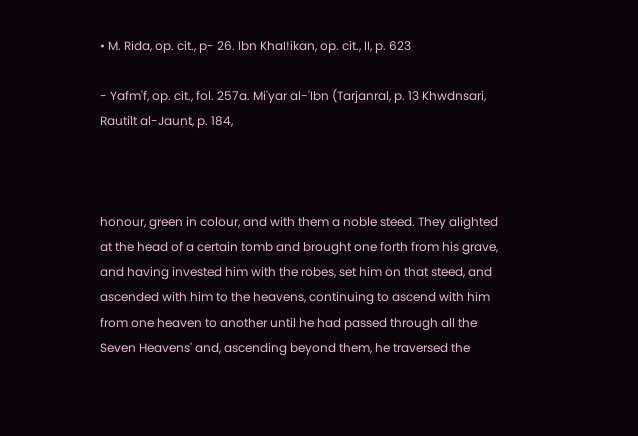• M. Rida, op. cit., p- 26. Ibn KhaI!ikan, op. cit., II, p. 623

- Yafm'f, op. cit., fol. 257a. Mi'yar al-'Ibn (Tarjanral, p. 13 Khwdnsari, Rautilt al-Jaunt, p. 184,



honour, green in colour, and with them a noble steed. They alighted at the head of a certain tomb and brought one forth from his grave, and having invested him with the robes, set him on that steed, and ascended with him to the heavens, continuing to ascend with him from one heaven to another until he had passed through all the Seven Heavens' and, ascending beyond them, he traversed the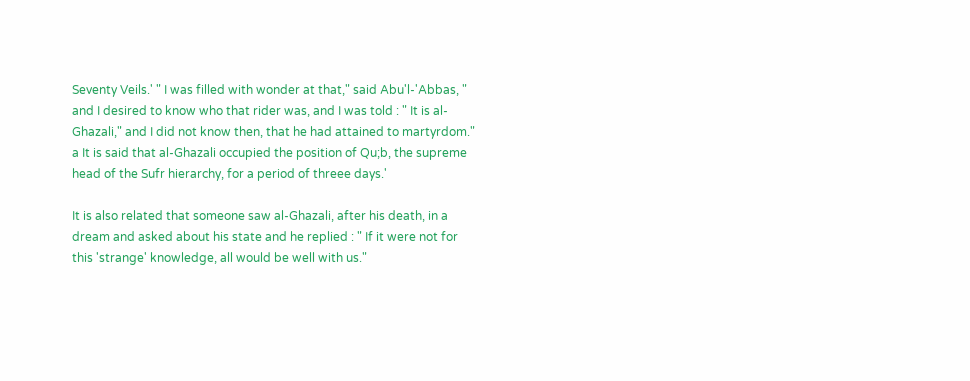Seventy Veils.' " I was filled with wonder at that," said Abu'l-'Abbas, " and I desired to know who that rider was, and I was told : " It is al-Ghazali," and I did not know then, that he had attained to martyrdom." a It is said that al-Ghazali occupied the position of Qu;b, the supreme head of the Sufr hierarchy, for a period of threee days.'

It is also related that someone saw al-Ghazali, after his death, in a dream and asked about his state and he replied : " If it were not for this 'strange' knowledge, all would be well with us."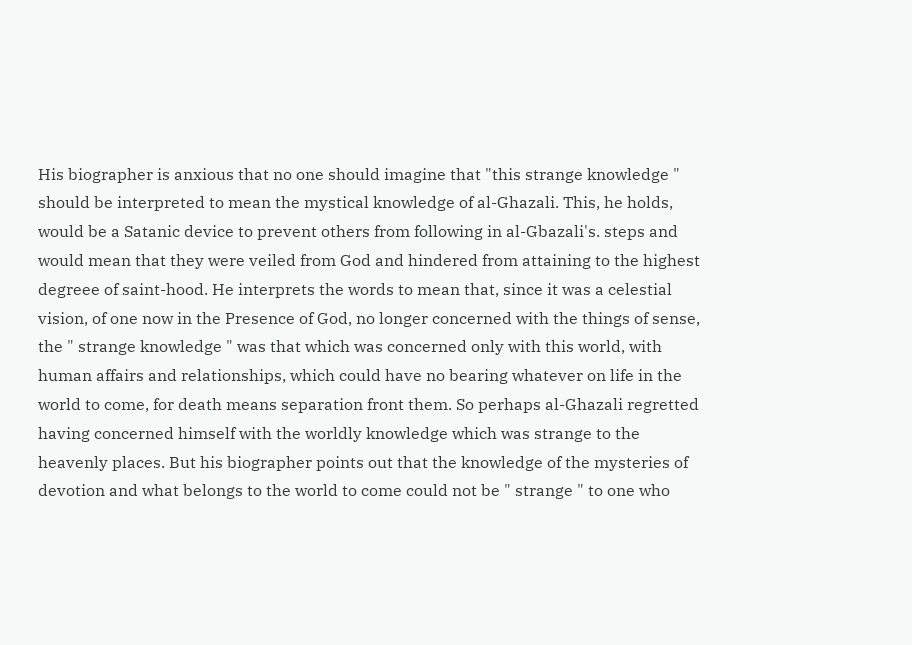His biographer is anxious that no one should imagine that "this strange knowledge " should be interpreted to mean the mystical knowledge of al-Ghazali. This, he holds, would be a Satanic device to prevent others from following in al-Gbazali's. steps and would mean that they were veiled from God and hindered from attaining to the highest degreee of saint-hood. He interprets the words to mean that, since it was a celestial vision, of one now in the Presence of God, no longer concerned with the things of sense, the " strange knowledge " was that which was concerned only with this world, with human affairs and relationships, which could have no bearing whatever on life in the world to come, for death means separation front them. So perhaps al-Ghazali regretted having concerned himself with the worldly knowledge which was strange to the heavenly places. But his biographer points out that the knowledge of the mysteries of devotion and what belongs to the world to come could not be " strange " to one who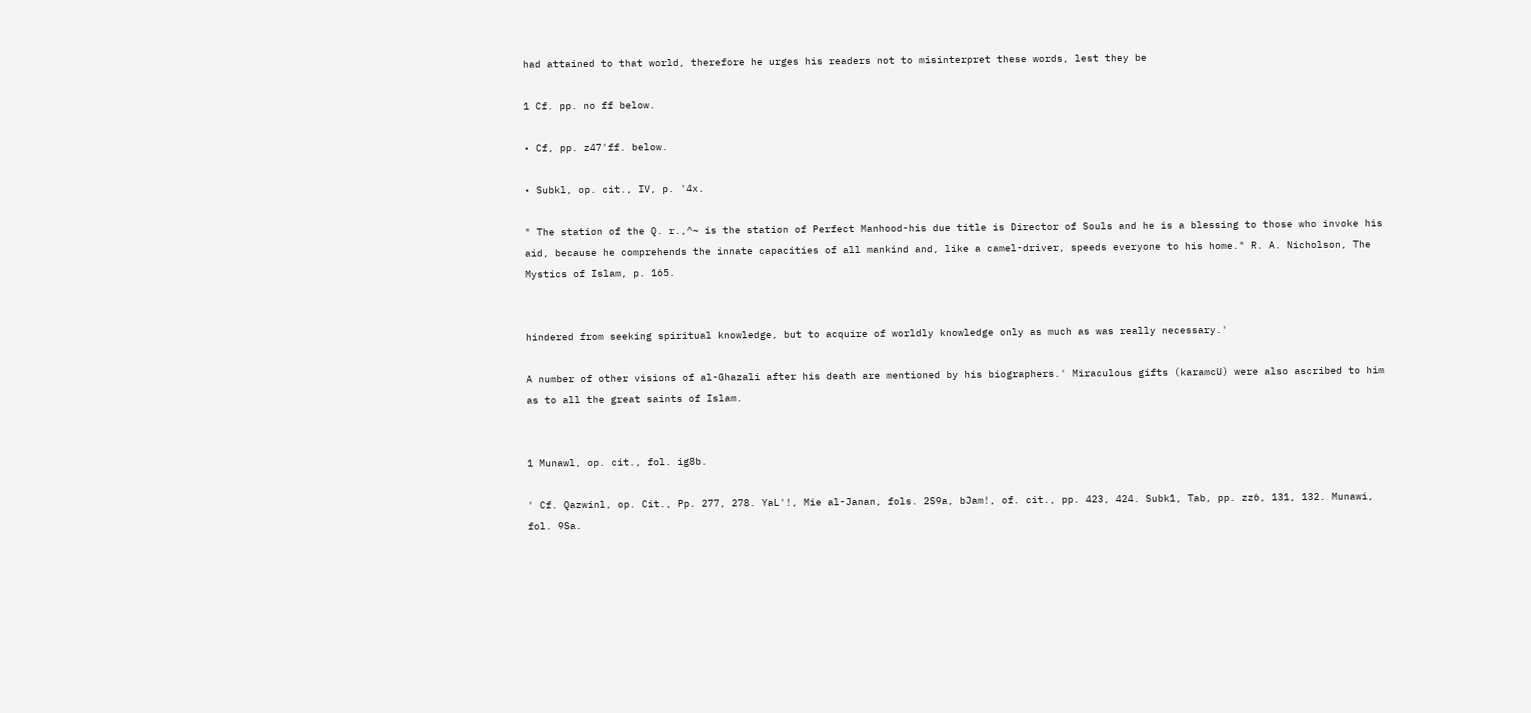had attained to that world, therefore he urges his readers not to misinterpret these words, lest they be

1 Cf. pp. no ff below.

• Cf, pp. z47'ff. below.

• Subkl, op. cit., IV, p. '4x.

" The station of the Q. r.,^~ is the station of Perfect Manhood-his due title is Director of Souls and he is a blessing to those who invoke his aid, because he comprehends the innate capacities of all mankind and, like a camel-driver, speeds everyone to his home." R. A. Nicholson, The Mystics of Islam, p. 165.


hindered from seeking spiritual knowledge, but to acquire of worldly knowledge only as much as was really necessary.'

A number of other visions of al-Ghazali after his death are mentioned by his biographers.' Miraculous gifts (karamcU) were also ascribed to him as to all the great saints of Islam.


1 Munawl, op. cit., fol. ig8b.

' Cf. Qazwinl, op. Cit., Pp. 277, 278. YaL'!, Mie al-Janan, fols. 2S9a, bJam!, of. cit., pp. 423, 424. Subk1, Tab, pp. zz6, 131, 132. Munawi, fol. 9Sa.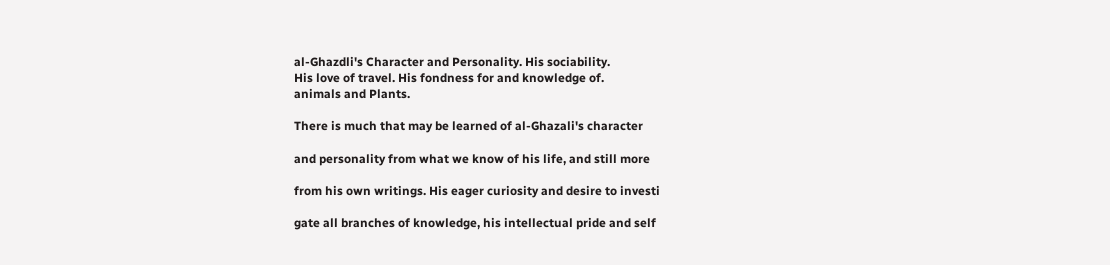al-Ghazdli's Character and Personality. His sociability.
His love of travel. His fondness for and knowledge of.
animals and Plants.

There is much that may be learned of al-Ghazali's character

and personality from what we know of his life, and still more

from his own writings. His eager curiosity and desire to investi

gate all branches of knowledge, his intellectual pride and self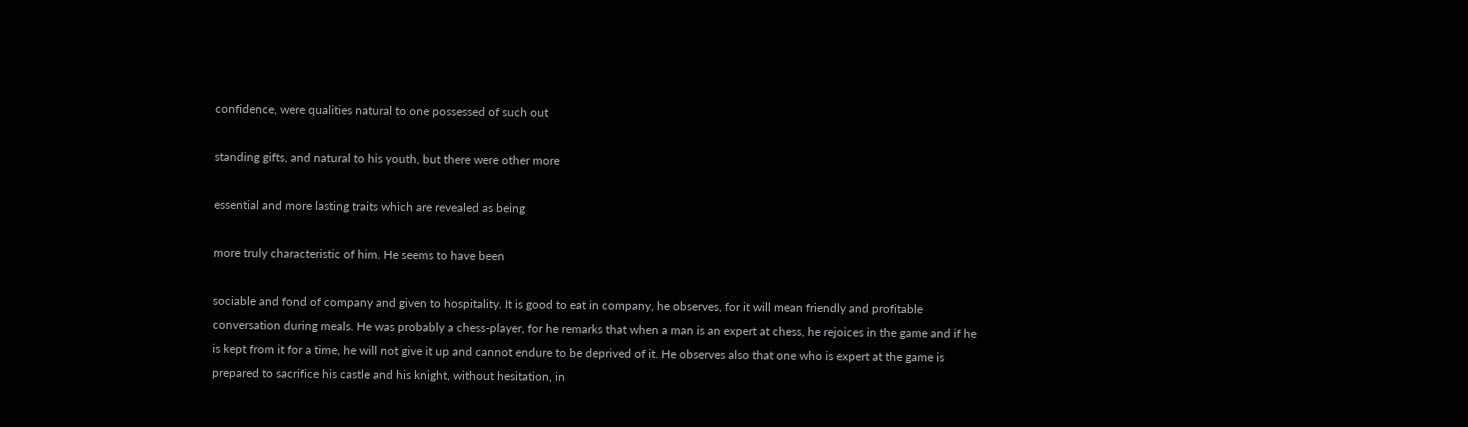confidence, were qualities natural to one possessed of such out

standing gifts, and natural to his youth, but there were other more

essential and more lasting traits which are revealed as being

more truly characteristic of him. He seems to have been

sociable and fond of company and given to hospitality. It is good to eat in company, he observes, for it will mean friendly and profitable conversation during meals. He was probably a chess-player, for he remarks that when a man is an expert at chess, he rejoices in the game and if he is kept from it for a time, he will not give it up and cannot endure to be deprived of it. He observes also that one who is expert at the game is prepared to sacrifice his castle and his knight, without hesitation, in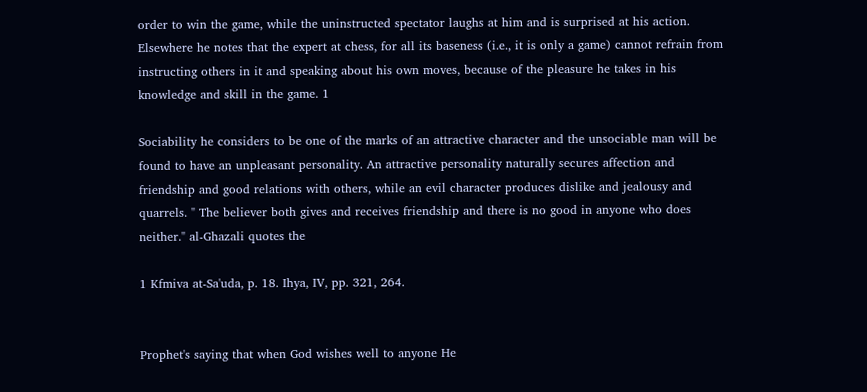order to win the game, while the uninstructed spectator laughs at him and is surprised at his action. Elsewhere he notes that the expert at chess, for all its baseness (i.e., it is only a game) cannot refrain from instructing others in it and speaking about his own moves, because of the pleasure he takes in his knowledge and skill in the game. 1

Sociability he considers to be one of the marks of an attractive character and the unsociable man will be found to have an unpleasant personality. An attractive personality naturally secures affection and friendship and good relations with others, while an evil character produces dislike and jealousy and quarrels. " The believer both gives and receives friendship and there is no good in anyone who does neither." al-Ghazali quotes the

1 Kfmiva at-Sa'uda, p. 18. Ihya, IV, pp. 321, 264.


Prophet's saying that when God wishes well to anyone He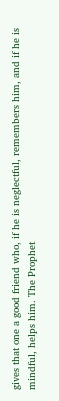gives that one a good friend who, if he is neglectful, remembers him, and if he is mindful, helps him. The Prophet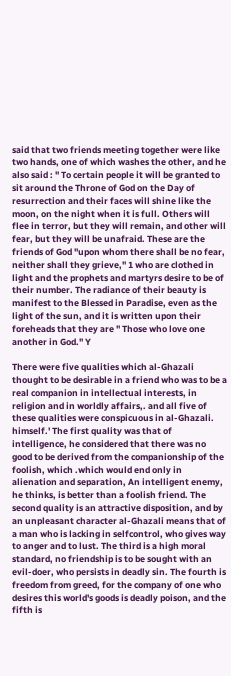said that two friends meeting together were like two hands, one of which washes the other, and he also said : " To certain people it will be granted to sit around the Throne of God on the Day of resurrection and their faces will shine like the moon, on the night when it is full. Others will flee in terror, but they will remain, and other will fear, but they will be unafraid. These are the friends of God "upon whom there shall be no fear, neither shall they grieve," 1 who are clothed in light and the prophets and martyrs desire to be of their number. The radiance of their beauty is manifest to the Blessed in Paradise, even as the light of the sun, and it is written upon their foreheads that they are " Those who love one another in God." Y

There were five qualities which al-Ghazali thought to be desirable in a friend who was to be a real companion in intellectual interests, in religion and in worldly affairs,. and all five of these qualities were conspicuous in al-Ghazali. himself.' The first quality was that of intelligence, he considered that there was no good to be derived from the companionship of the foolish, which .which would end only in alienation and separation, An intelligent enemy, he thinks, is better than a foolish friend. The second quality is an attractive disposition, and by an unpleasant character al-Ghazali means that of a man who is lacking in selfcontrol, who gives way to anger and to lust. The third is a high moral standard, no friendship is to be sought with an evil-doer, who persists in deadly sin. The fourth is freedom from greed, for the company of one who desires this world's goods is deadly poison, and the fifth is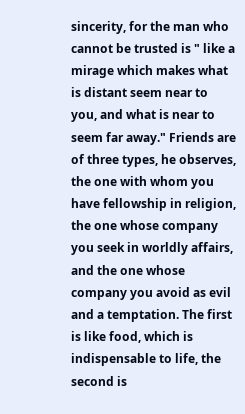sincerity, for the man who cannot be trusted is " like a mirage which makes what is distant seem near to you, and what is near to seem far away." Friends are of three types, he observes, the one with whom you have fellowship in religion, the one whose company you seek in worldly affairs, and the one whose company you avoid as evil and a temptation. The first is like food, which is indispensable to life, the second is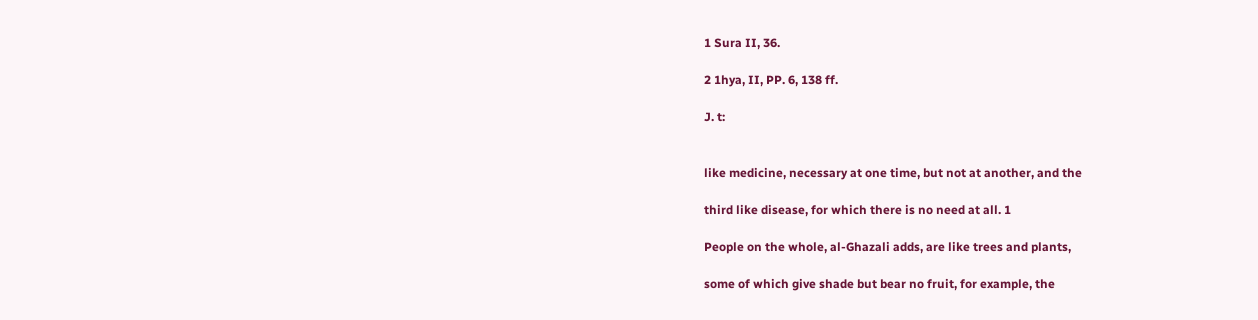1 Sura II, 36.

2 1hya, II, PP. 6, 138 ff.

J. t:


like medicine, necessary at one time, but not at another, and the

third like disease, for which there is no need at all. 1

People on the whole, al-Ghazali adds, are like trees and plants,

some of which give shade but bear no fruit, for example, the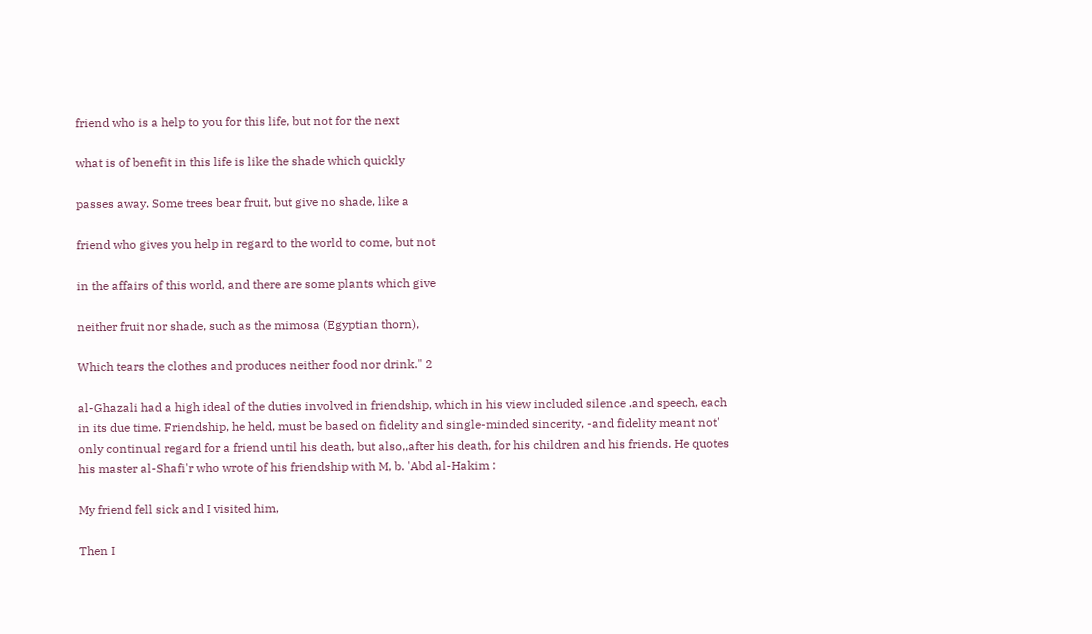friend who is a help to you for this life, but not for the next

what is of benefit in this life is like the shade which quickly

passes away. Some trees bear fruit, but give no shade, like a

friend who gives you help in regard to the world to come, but not

in the affairs of this world, and there are some plants which give

neither fruit nor shade, such as the mimosa (Egyptian thorn),

Which tears the clothes and produces neither food nor drink." 2

al-Ghazali had a high ideal of the duties involved in friendship, which in his view included silence .and speech, each in its due time. Friendship, he held, must be based on fidelity and single-minded sincerity, -and fidelity meant not' only continual regard for a friend until his death, but also,,after his death, for his children and his friends. He quotes his master al-Shafi'r who wrote of his friendship with M, b. 'Abd al-Hakim :

My friend fell sick and I visited him,

Then I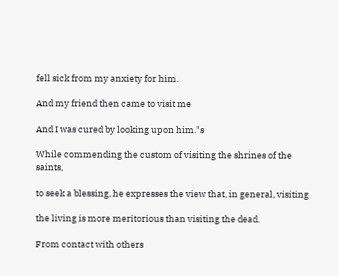fell sick from my anxiety for him.

And my friend then came to visit me

And I was cured by looking upon him."s

While commending the custom of visiting the shrines of the saints,

to seek a blessing, he expresses the view that, in general, visiting

the living is more meritorious than visiting the dead.

From contact with others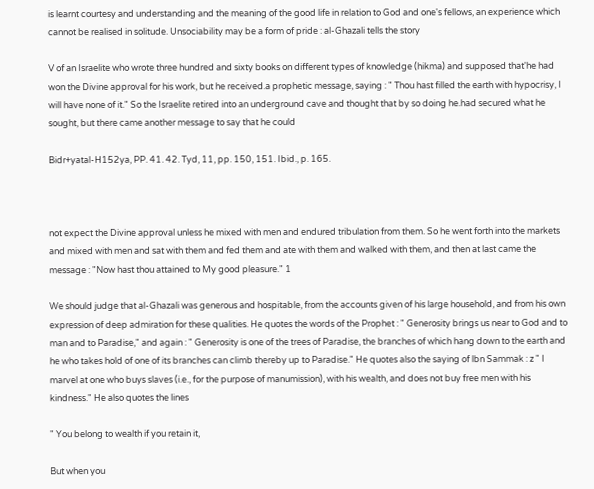is learnt courtesy and understanding and the meaning of the good life in relation to God and one's fellows, an experience which cannot be realised in solitude. Unsociability may be a form of pride : al-Ghazali tells the story

V of an Israelite who wrote three hundred and sixty books on different types of knowledge (hikma) and supposed that'he had won the Divine approval for his work, but he received.a prophetic message, saying : " Thou hast filled the earth with hypocrisy, I will have none of it." So the Israelite retired into an underground cave and thought that by so doing he.had secured what he sought, but there came another message to say that he could

Bidr+yatal-H152ya, PP. 41. 42. Tyd, 11, pp. 150, 151. Ibid., p. 165.



not expect the Divine approval unless he mixed with men and endured tribulation from them. So he went forth into the markets and mixed with men and sat with them and fed them and ate with them and walked with them, and then at last came the message : "Now hast thou attained to My good pleasure." 1

We should judge that al-Ghazali was generous and hospitable, from the accounts given of his large household, and from his own expression of deep admiration for these qualities. He quotes the words of the Prophet : " Generosity brings us near to God and to man and to Paradise," and again : " Generosity is one of the trees of Paradise, the branches of which hang down to the earth and he who takes hold of one of its branches can climb thereby up to Paradise." He quotes also the saying of lbn Sammak : z " I marvel at one who buys slaves (i.e., for the purpose of manumission), with his wealth, and does not buy free men with his kindness." He also quotes the lines

" You belong to wealth if you retain it,

But when you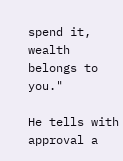spend it, wealth belongs to you."

He tells with approval a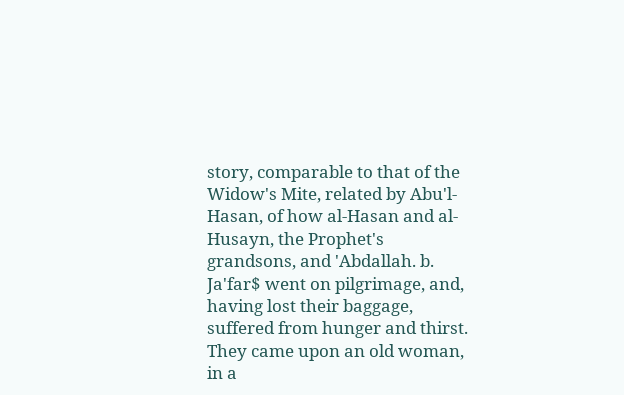story, comparable to that of the Widow's Mite, related by Abu'l-Hasan, of how al-Hasan and al-Husayn, the Prophet's grandsons, and 'Abdallah. b. Ja'far$ went on pilgrimage, and, having lost their baggage, suffered from hunger and thirst. They came upon an old woman, in a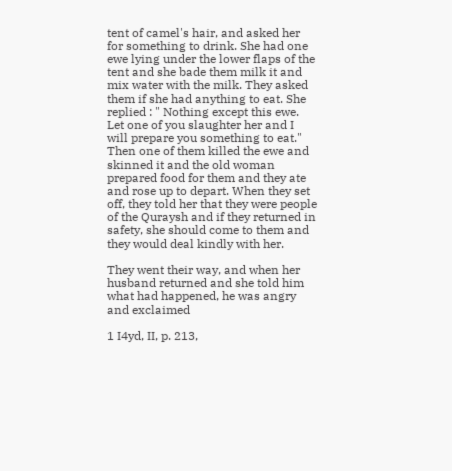tent of camel's hair, and asked her for something to drink. She had one ewe lying under the lower flaps of the tent and she bade them milk it and mix water with the milk. They asked them if she had anything to eat. She replied : " Nothing except this ewe. Let one of you slaughter her and I will prepare you something to eat." Then one of them killed the ewe and skinned it and the old woman prepared food for them and they ate and rose up to depart. When they set off, they told her that they were people of the Quraysh and if they returned in safety, she should come to them and they would deal kindly with her.

They went their way, and when her husband returned and she told him what had happened, he was angry and exclaimed

1 I4yd, II, p. 213,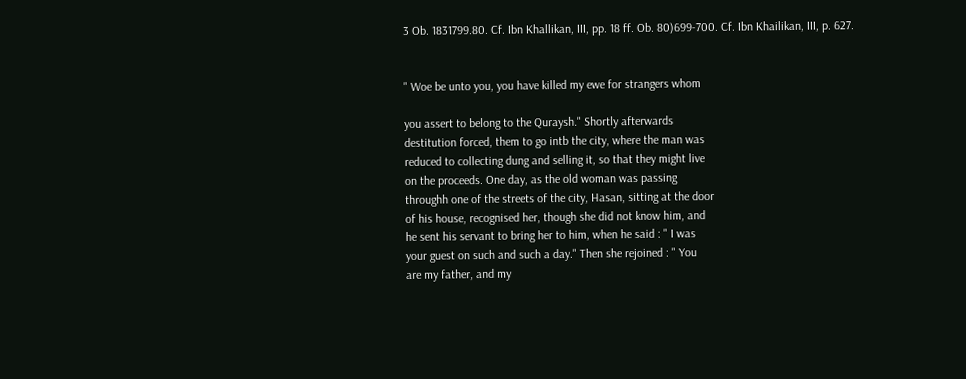3 Ob. 1831799.80. Cf. Ibn Khallikan, III, pp. 18 ff. Ob. 80)699-700. Cf. Ibn Khailikan, III, p. 627.


" Woe be unto you, you have killed my ewe for strangers whom

you assert to belong to the Quraysh." Shortly afterwards
destitution forced, them to go intb the city, where the man was
reduced to collecting dung and selling it, so that they might live
on the proceeds. One day, as the old woman was passing
throughh one of the streets of the city, Hasan, sitting at the door
of his house, recognised her, though she did not know him, and
he sent his servant to bring her to him, when he said : " I was
your guest on such and such a day." Then she rejoined : " You
are my father, and my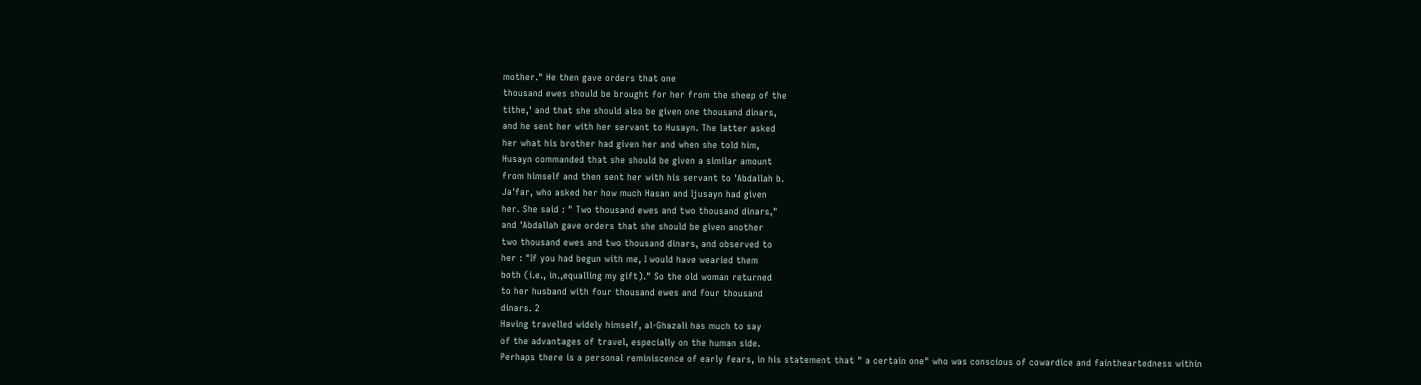mother." He then gave orders that one
thousand ewes should be brought for her from the sheep of the
tithe,' and that she should also be given one thousand dinars,
and he sent her with her servant to Husayn. The latter asked
her what his brother had given her and when she told him,
Husayn commanded that she should be given a similar amount
from himself and then sent her with his servant to 'Abdallah b.
Ja'far, who asked her how much Hasan and Ijusayn had given
her. She said : " Two thousand ewes and two thousand dinars,"
and 'Abdallah gave orders that she should be given another
two thousand ewes and two thousand dinars, and observed to
her : "If you had begun with me, I would have wearied them
both (i.e., in.,equalling my gift)." So the old woman returned
to her husband with four thousand ewes and four thousand
dinars. 2
Having travelled widely himself, al-Ghazali has much to say
of the advantages of travel, especially on the human side.
Perhaps there is a personal reminiscence of early fears, in his statement that " a certain one" who was conscious of cowardice and faintheartedness within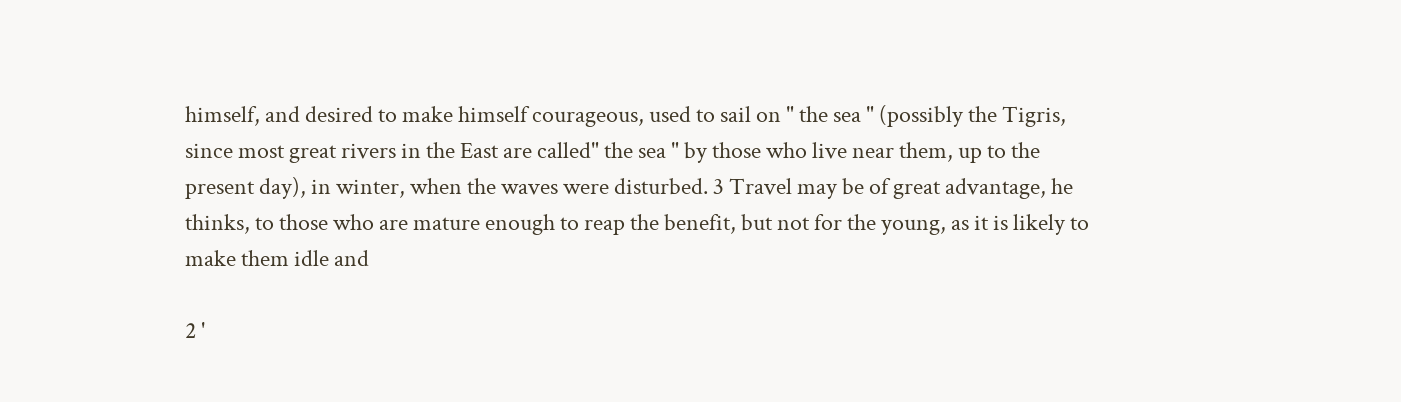himself, and desired to make himself courageous, used to sail on " the sea " (possibly the Tigris, since most great rivers in the East are called" the sea " by those who live near them, up to the present day), in winter, when the waves were disturbed. 3 Travel may be of great advantage, he thinks, to those who are mature enough to reap the benefit, but not for the young, as it is likely to make them idle and

2 '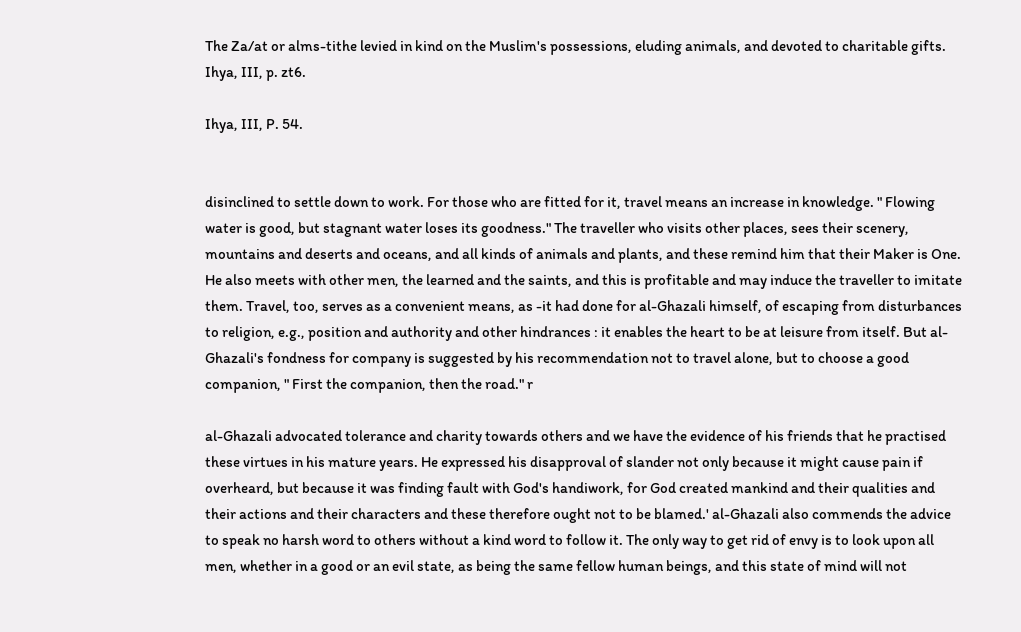The Za/at or alms-tithe levied in kind on the Muslim's possessions, eluding animals, and devoted to charitable gifts. Ihya, III, p. zt6.

Ihya, III, P. 54.


disinclined to settle down to work. For those who are fitted for it, travel means an increase in knowledge. " Flowing water is good, but stagnant water loses its goodness." The traveller who visits other places, sees their scenery, mountains and deserts and oceans, and all kinds of animals and plants, and these remind him that their Maker is One. He also meets with other men, the learned and the saints, and this is profitable and may induce the traveller to imitate them. Travel, too, serves as a convenient means, as -it had done for al-Ghazali himself, of escaping from disturbances to religion, e.g., position and authority and other hindrances : it enables the heart to be at leisure from itself. But al-Ghazali's fondness for company is suggested by his recommendation not to travel alone, but to choose a good companion, " First the companion, then the road." r

al-Ghazali advocated tolerance and charity towards others and we have the evidence of his friends that he practised these virtues in his mature years. He expressed his disapproval of slander not only because it might cause pain if overheard, but because it was finding fault with God's handiwork, for God created mankind and their qualities and their actions and their characters and these therefore ought not to be blamed.' al-Ghazali also commends the advice to speak no harsh word to others without a kind word to follow it. The only way to get rid of envy is to look upon all men, whether in a good or an evil state, as being the same fellow human beings, and this state of mind will not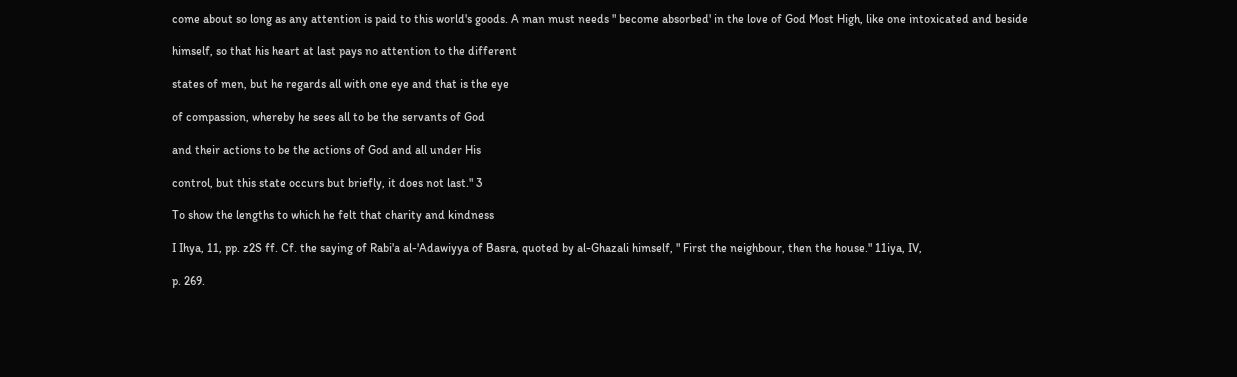come about so long as any attention is paid to this world's goods. A man must needs " become absorbed' in the love of God Most High, like one intoxicated and beside

himself, so that his heart at last pays no attention to the different

states of men, but he regards all with one eye and that is the eye

of compassion, whereby he sees all to be the servants of God

and their actions to be the actions of God and all under His

control, but this state occurs but briefly, it does not last." 3

To show the lengths to which he felt that charity and kindness

I Ihya, 11, pp. z2S ff. Cf. the saying of Rabi'a al-'Adawiyya of Basra, quoted by al-Ghazali himself, " First the neighbour, then the house." 11iya, IV,

p. 269.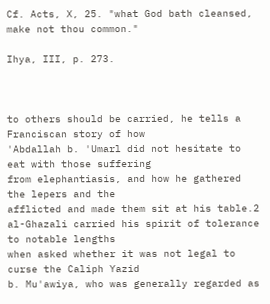Cf. Acts, X, 25. "what God bath cleansed, make not thou common."

Ihya, III, p. 273.



to others should be carried, he tells a Franciscan story of how
'Abdallah b. 'Umarl did not hesitate to eat with those suffering
from elephantiasis, and how he gathered the lepers and the
afflicted and made them sit at his table.2
al-Ghazali carried his spirit of tolerance to notable lengths
when asked whether it was not legal to curse the Caliph Yazid
b. Mu'awiya, who was generally regarded as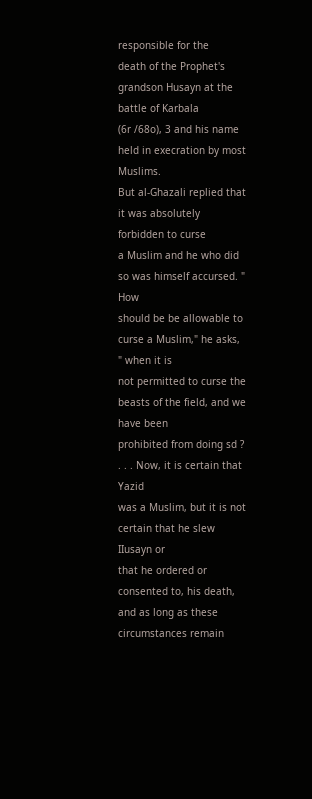responsible for the
death of the Prophet's grandson Husayn at the battle of Karbala
(6r /68o), 3 and his name held in execration by most Muslims.
But al-Ghazali replied that it was absolutely forbidden to curse
a Muslim and he who did so was himself accursed. " How
should be be allowable to curse a Muslim," he asks, " when it is
not permitted to curse the beasts of the field, and we have been
prohibited from doing sd ? . . . Now, it is certain that Yazid
was a Muslim, but it is not certain that he slew IIusayn or
that he ordered or consented to, his death, and as long as these
circumstances remain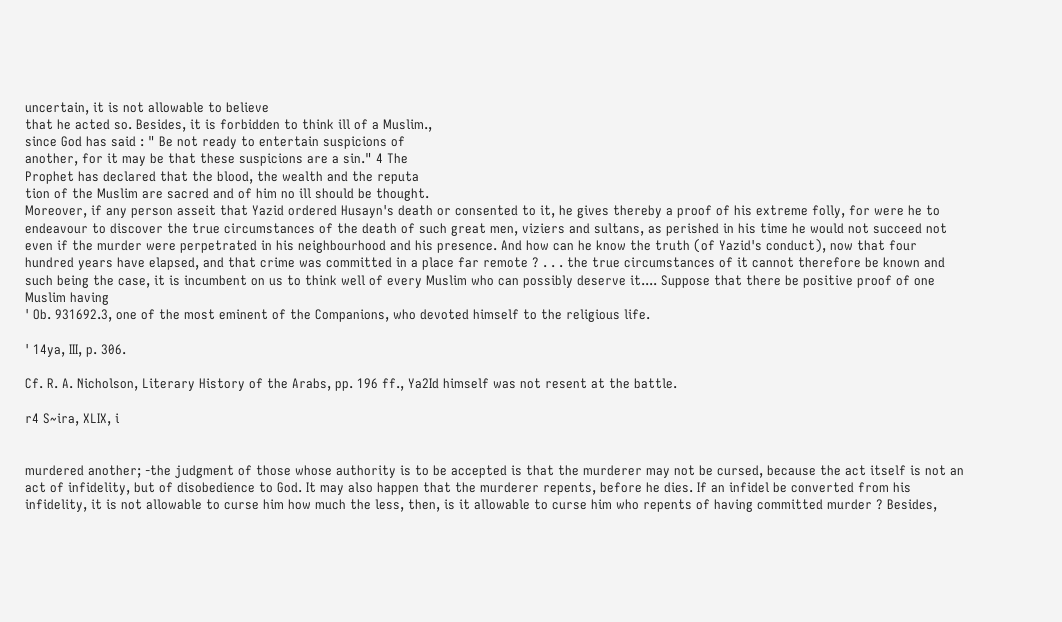uncertain, it is not allowable to believe
that he acted so. Besides, it is forbidden to think ill of a Muslim.,
since God has said : " Be not ready to entertain suspicions of
another, for it may be that these suspicions are a sin." 4 The
Prophet has declared that the blood, the wealth and the reputa
tion of the Muslim are sacred and of him no ill should be thought.
Moreover, if any person asseit that Yazid ordered Husayn's death or consented to it, he gives thereby a proof of his extreme folly, for were he to endeavour to discover the true circumstances of the death of such great men, viziers and sultans, as perished in his time he would not succeed not even if the murder were perpetrated in his neighbourhood and his presence. And how can he know the truth (of Yazid's conduct), now that four hundred years have elapsed, and that crime was committed in a place far remote ? . . . the true circumstances of it cannot therefore be known and such being the case, it is incumbent on us to think well of every Muslim who can possibly deserve it.... Suppose that there be positive proof of one Muslim having
' Ob. 931692.3, one of the most eminent of the Companions, who devoted himself to the religious life.

' 14ya, III, p. 306.

Cf. R. A. Nicholson, Literary History of the Arabs, pp. 196 ff., Ya2Id himself was not resent at the battle.

r4 S~ira, XLIX, i


murdered another; -the judgment of those whose authority is to be accepted is that the murderer may not be cursed, because the act itself is not an act of infidelity, but of disobedience to God. It may also happen that the murderer repents, before he dies. If an infidel be converted from his infidelity, it is not allowable to curse him how much the less, then, is it allowable to curse him who repents of having committed murder ? Besides,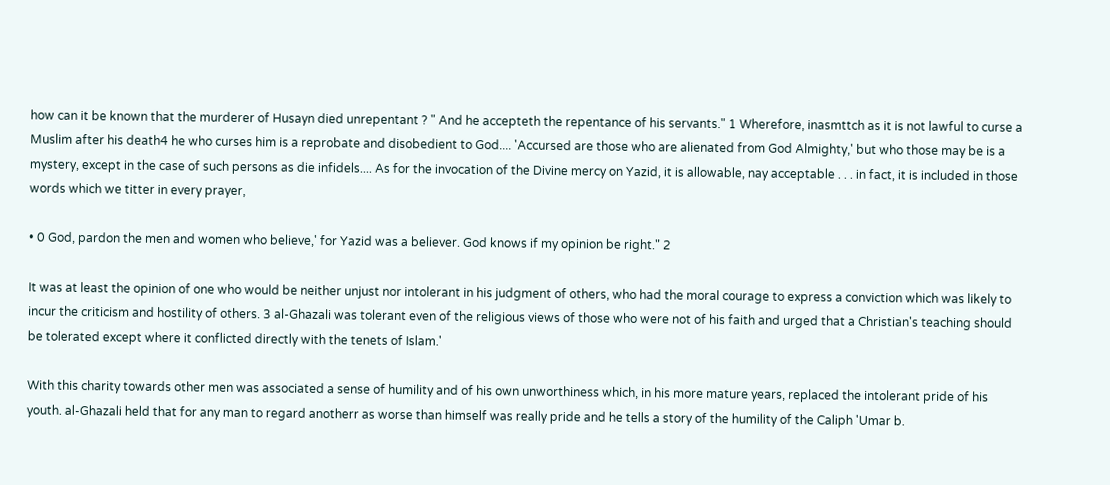how can it be known that the murderer of Husayn died unrepentant ? " And he accepteth the repentance of his servants." 1 Wherefore, inasmttch as it is not lawful to curse a Muslim after his death4 he who curses him is a reprobate and disobedient to God.... 'Accursed are those who are alienated from God Almighty,' but who those may be is a mystery, except in the case of such persons as die infidels.... As for the invocation of the Divine mercy on Yazid, it is allowable, nay acceptable . . . in fact, it is included in those words which we titter in every prayer,

• 0 God, pardon the men and women who believe,' for Yazid was a believer. God knows if my opinion be right." 2

It was at least the opinion of one who would be neither unjust nor intolerant in his judgment of others, who had the moral courage to express a conviction which was likely to incur the criticism and hostility of others. 3 al-Ghazali was tolerant even of the religious views of those who were not of his faith and urged that a Christian's teaching should be tolerated except where it conflicted directly with the tenets of Islam.'

With this charity towards other men was associated a sense of humility and of his own unworthiness which, in his more mature years, replaced the intolerant pride of his youth. al-Ghazali held that for any man to regard anotherr as worse than himself was really pride and he tells a story of the humility of the Caliph 'Umar b.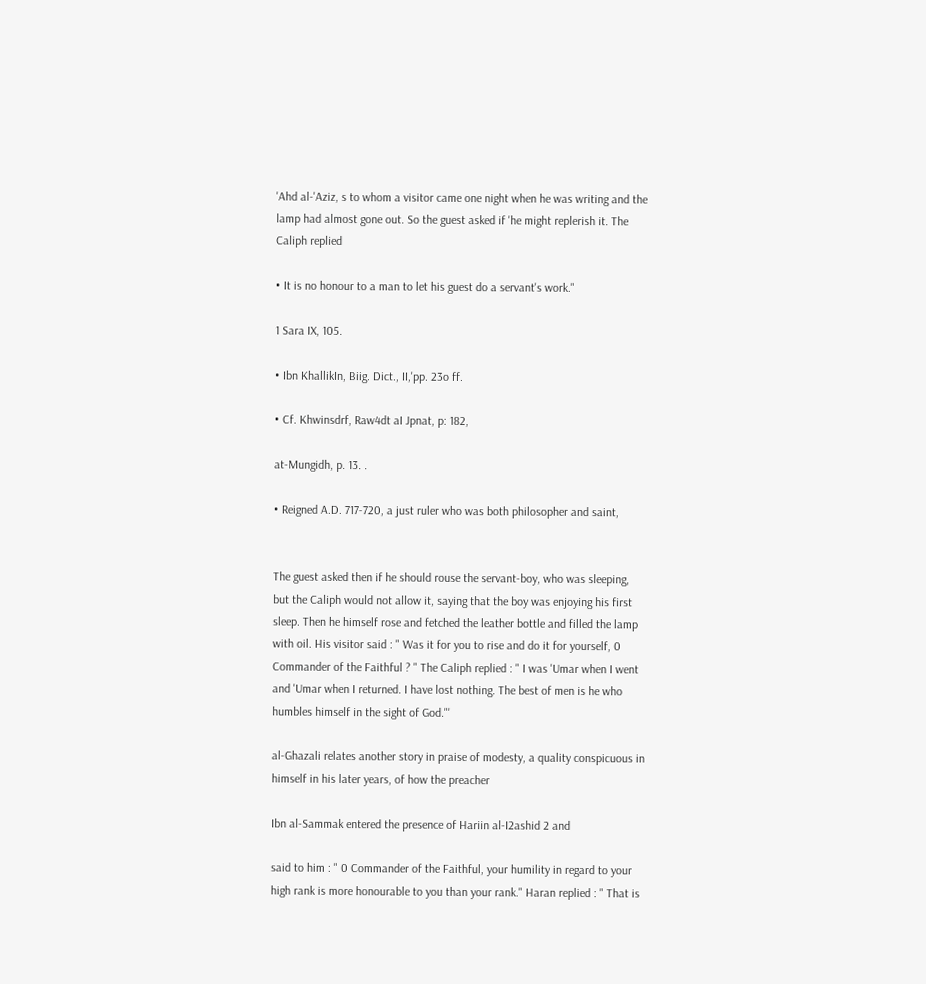'Ahd al-'Aziz, s to whom a visitor came one night when he was writing and the lamp had almost gone out. So the guest asked if 'he might replerish it. The Caliph replied

• It is no honour to a man to let his guest do a servant's work."

1 Sara IX, 105.

• Ibn KhallikIn, Biig. Dict., II,'pp. 23o ff.

• Cf. Khwinsdrf, Raw4dt aI Jpnat, p: 182,

at-Mungidh, p. 13. .

• Reigned A.D. 717-720, a just ruler who was both philosopher and saint,


The guest asked then if he should rouse the servant-boy, who was sleeping, but the Caliph would not allow it, saying that the boy was enjoying his first sleep. Then he himself rose and fetched the leather bottle and filled the lamp with oil. His visitor said : " Was it for you to rise and do it for yourself, 0 Commander of the Faithful ? " The Caliph replied : " I was 'Umar when I went and 'Umar when I returned. I have lost nothing. The best of men is he who humbles himself in the sight of God."'

al-Ghazali relates another story in praise of modesty, a quality conspicuous in himself in his later years, of how the preacher

Ibn al-Sammak entered the presence of Hariin al-I2ashid 2 and

said to him : " 0 Commander of the Faithful, your humility in regard to your high rank is more honourable to you than your rank." Haran replied : " That is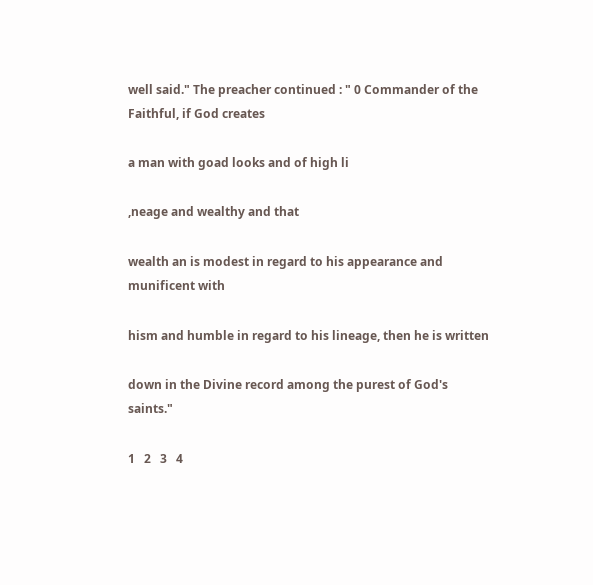well said." The preacher continued : " 0 Commander of the Faithful, if God creates

a man with goad looks and of high li

,neage and wealthy and that

wealth an is modest in regard to his appearance and munificent with

hism and humble in regard to his lineage, then he is written

down in the Divine record among the purest of God's saints."

1   2   3   4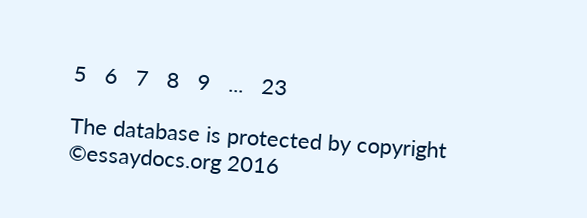5   6   7   8   9   ...   23

The database is protected by copyright ©essaydocs.org 2016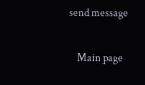send message

    Main page